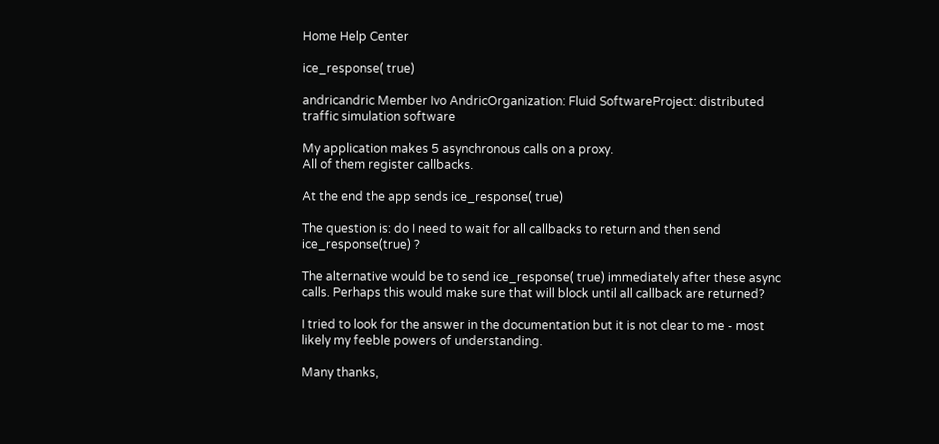Home Help Center

ice_response( true)

andricandric Member Ivo AndricOrganization: Fluid SoftwareProject: distributed traffic simulation software

My application makes 5 asynchronous calls on a proxy.
All of them register callbacks.

At the end the app sends ice_response( true)

The question is: do I need to wait for all callbacks to return and then send ice_response(true) ?

The alternative would be to send ice_response( true) immediately after these async calls. Perhaps this would make sure that will block until all callback are returned?

I tried to look for the answer in the documentation but it is not clear to me - most likely my feeble powers of understanding.

Many thanks,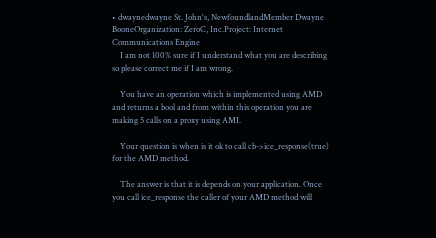• dwaynedwayne St. John's, NewfoundlandMember Dwayne BooneOrganization: ZeroC, Inc.Project: Internet Communications Engine
    I am not 100% sure if I understand what you are describing so please correct me if I am wrong.

    You have an operation which is implemented using AMD and returns a bool and from within this operation you are making 5 calls on a proxy using AMI.

    Your question is when is it ok to call cb->ice_response(true) for the AMD method.

    The answer is that it is depends on your application. Once you call ice_response the caller of your AMD method will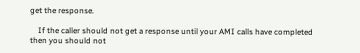get the response.

    If the caller should not get a response until your AMI calls have completed then you should not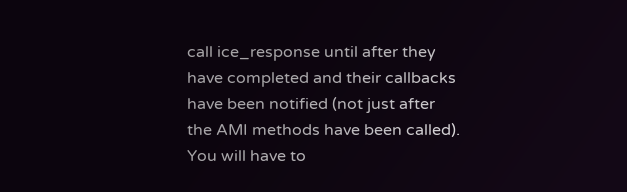call ice_response until after they have completed and their callbacks have been notified (not just after the AMI methods have been called). You will have to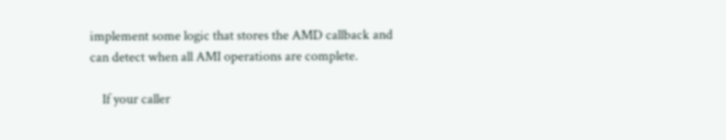implement some logic that stores the AMD callback and can detect when all AMI operations are complete.

    If your caller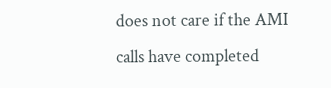does not care if the AMI calls have completed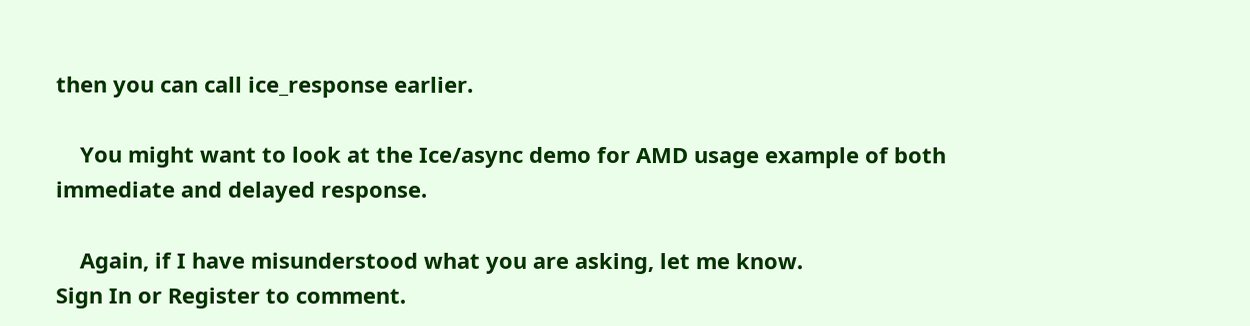then you can call ice_response earlier.

    You might want to look at the Ice/async demo for AMD usage example of both immediate and delayed response.

    Again, if I have misunderstood what you are asking, let me know.
Sign In or Register to comment.